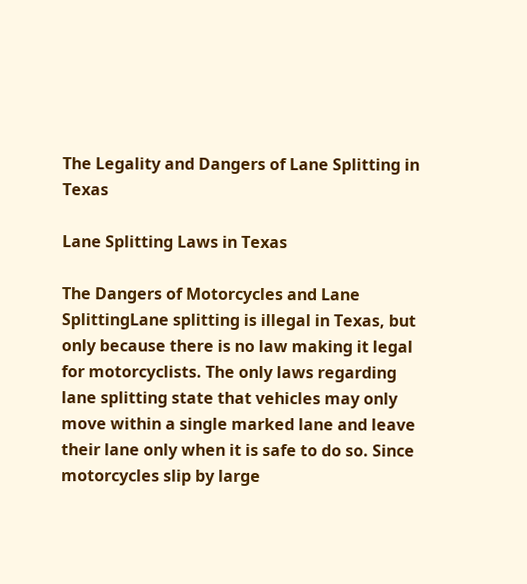The Legality and Dangers of Lane Splitting in Texas

Lane Splitting Laws in Texas

The Dangers of Motorcycles and Lane SplittingLane splitting is illegal in Texas, but only because there is no law making it legal for motorcyclists. The only laws regarding lane splitting state that vehicles may only move within a single marked lane and leave their lane only when it is safe to do so. Since motorcycles slip by large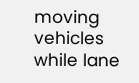moving vehicles while lane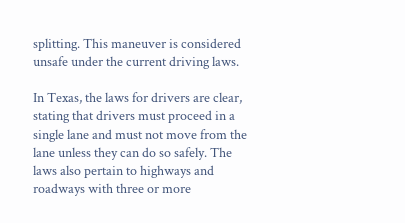splitting. This maneuver is considered unsafe under the current driving laws.

In Texas, the laws for drivers are clear, stating that drivers must proceed in a single lane and must not move from the lane unless they can do so safely. The laws also pertain to highways and roadways with three or more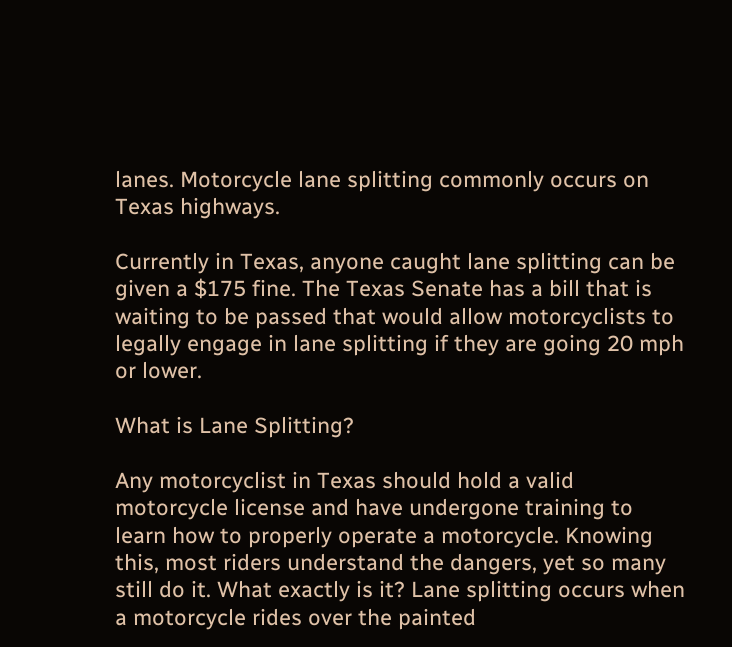lanes. Motorcycle lane splitting commonly occurs on Texas highways.

Currently in Texas, anyone caught lane splitting can be given a $175 fine. The Texas Senate has a bill that is waiting to be passed that would allow motorcyclists to legally engage in lane splitting if they are going 20 mph or lower.

What is Lane Splitting?

Any motorcyclist in Texas should hold a valid motorcycle license and have undergone training to learn how to properly operate a motorcycle. Knowing this, most riders understand the dangers, yet so many still do it. What exactly is it? Lane splitting occurs when a motorcycle rides over the painted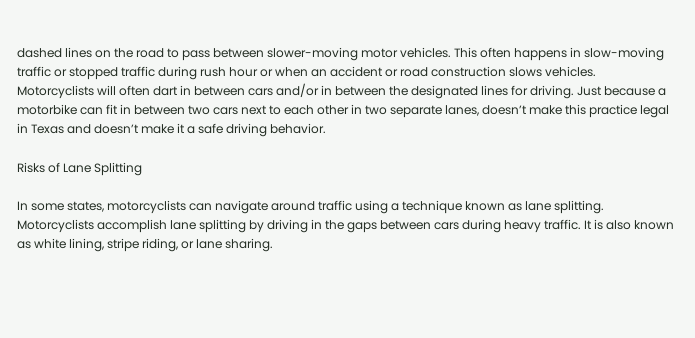dashed lines on the road to pass between slower-moving motor vehicles. This often happens in slow-moving traffic or stopped traffic during rush hour or when an accident or road construction slows vehicles. Motorcyclists will often dart in between cars and/or in between the designated lines for driving. Just because a motorbike can fit in between two cars next to each other in two separate lanes, doesn’t make this practice legal in Texas and doesn’t make it a safe driving behavior.

Risks of Lane Splitting

In some states, motorcyclists can navigate around traffic using a technique known as lane splitting. Motorcyclists accomplish lane splitting by driving in the gaps between cars during heavy traffic. It is also known as white lining, stripe riding, or lane sharing.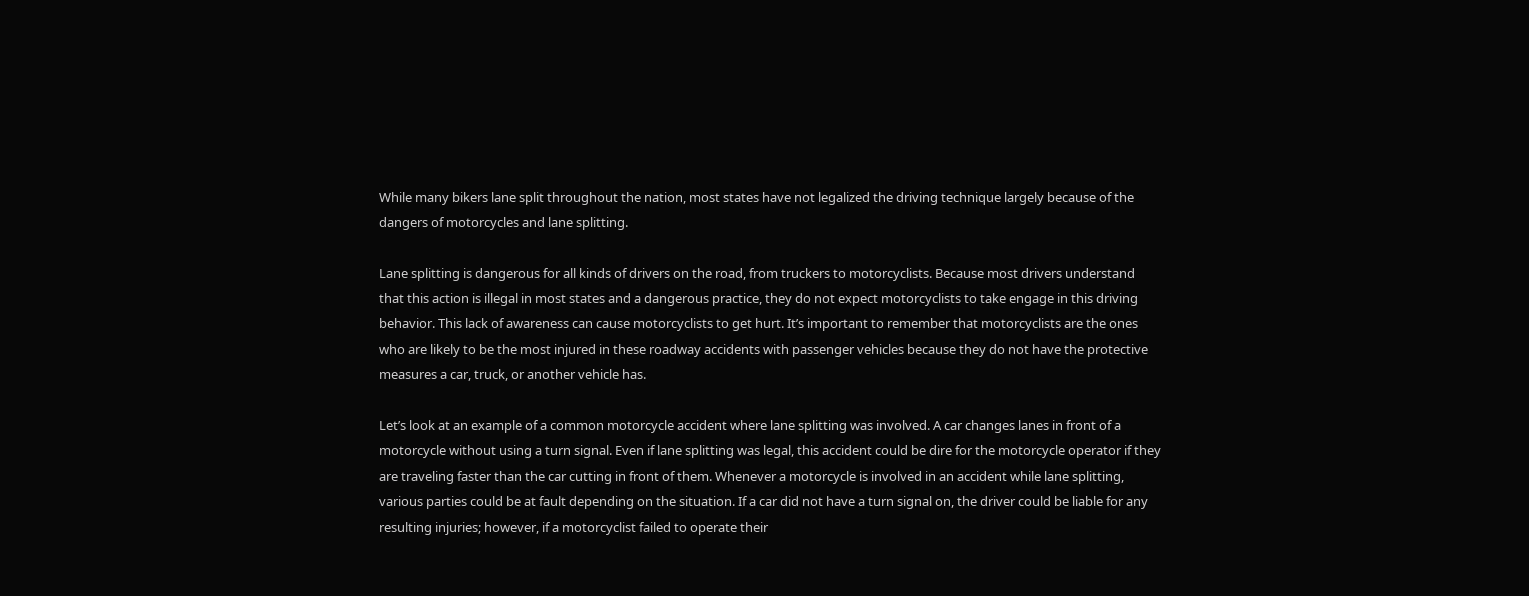While many bikers lane split throughout the nation, most states have not legalized the driving technique largely because of the dangers of motorcycles and lane splitting.

Lane splitting is dangerous for all kinds of drivers on the road, from truckers to motorcyclists. Because most drivers understand that this action is illegal in most states and a dangerous practice, they do not expect motorcyclists to take engage in this driving behavior. This lack of awareness can cause motorcyclists to get hurt. It’s important to remember that motorcyclists are the ones who are likely to be the most injured in these roadway accidents with passenger vehicles because they do not have the protective measures a car, truck, or another vehicle has.

Let’s look at an example of a common motorcycle accident where lane splitting was involved. A car changes lanes in front of a  motorcycle without using a turn signal. Even if lane splitting was legal, this accident could be dire for the motorcycle operator if they are traveling faster than the car cutting in front of them. Whenever a motorcycle is involved in an accident while lane splitting, various parties could be at fault depending on the situation. If a car did not have a turn signal on, the driver could be liable for any resulting injuries; however, if a motorcyclist failed to operate their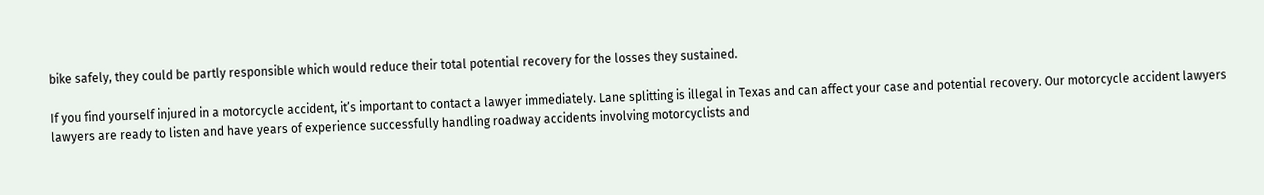bike safely, they could be partly responsible which would reduce their total potential recovery for the losses they sustained.

If you find yourself injured in a motorcycle accident, it’s important to contact a lawyer immediately. Lane splitting is illegal in Texas and can affect your case and potential recovery. Our motorcycle accident lawyers lawyers are ready to listen and have years of experience successfully handling roadway accidents involving motorcyclists and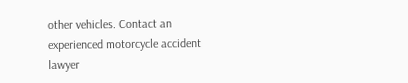other vehicles. Contact an experienced motorcycle accident lawyer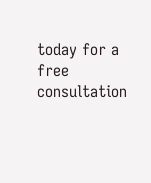today for a free consultation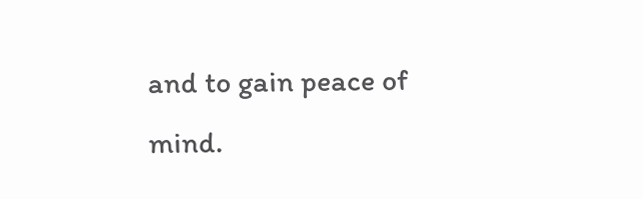and to gain peace of mind.